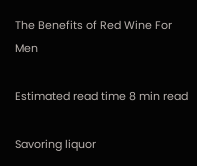The Benefits of Red Wine For Men

Estimated read time 8 min read

Savoring liquor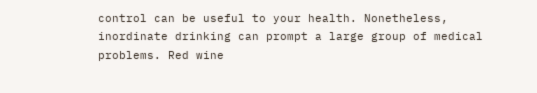control can be useful to your health. Nonetheless, inordinate drinking can prompt a large group of medical problems. Red wine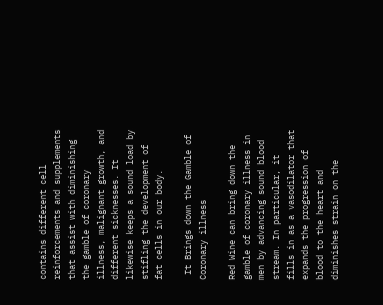contains different cell reinforcements and supplements that assist with diminishing the gamble of coronary illness, malignant growth, and different sicknesses. It likewise keeps a sound load by stifling the development of fat cells in our body.

 It Brings down the Gamble of Coronary illness

Red Wine can bring down the gamble of coronary illness in men by advancing sound blood stream. In particular, it fills in as a vasodilator that expands the progression of blood to the heart and diminishes strain on the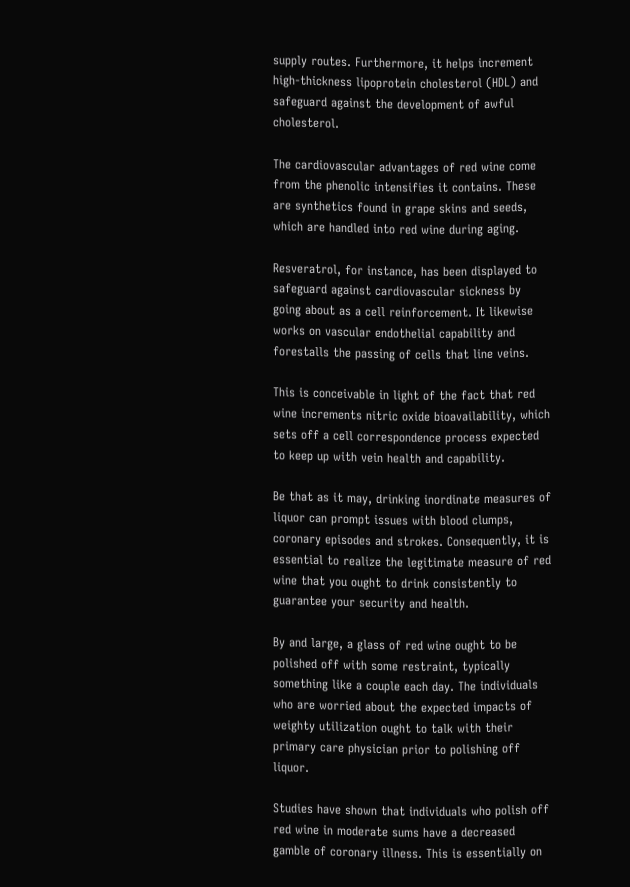supply routes. Furthermore, it helps increment high-thickness lipoprotein cholesterol (HDL) and safeguard against the development of awful cholesterol.

The cardiovascular advantages of red wine come from the phenolic intensifies it contains. These are synthetics found in grape skins and seeds, which are handled into red wine during aging.

Resveratrol, for instance, has been displayed to safeguard against cardiovascular sickness by going about as a cell reinforcement. It likewise works on vascular endothelial capability and forestalls the passing of cells that line veins.

This is conceivable in light of the fact that red wine increments nitric oxide bioavailability, which sets off a cell correspondence process expected to keep up with vein health and capability.

Be that as it may, drinking inordinate measures of liquor can prompt issues with blood clumps, coronary episodes and strokes. Consequently, it is essential to realize the legitimate measure of red wine that you ought to drink consistently to guarantee your security and health.

By and large, a glass of red wine ought to be polished off with some restraint, typically something like a couple each day. The individuals who are worried about the expected impacts of weighty utilization ought to talk with their primary care physician prior to polishing off liquor.

Studies have shown that individuals who polish off red wine in moderate sums have a decreased gamble of coronary illness. This is essentially on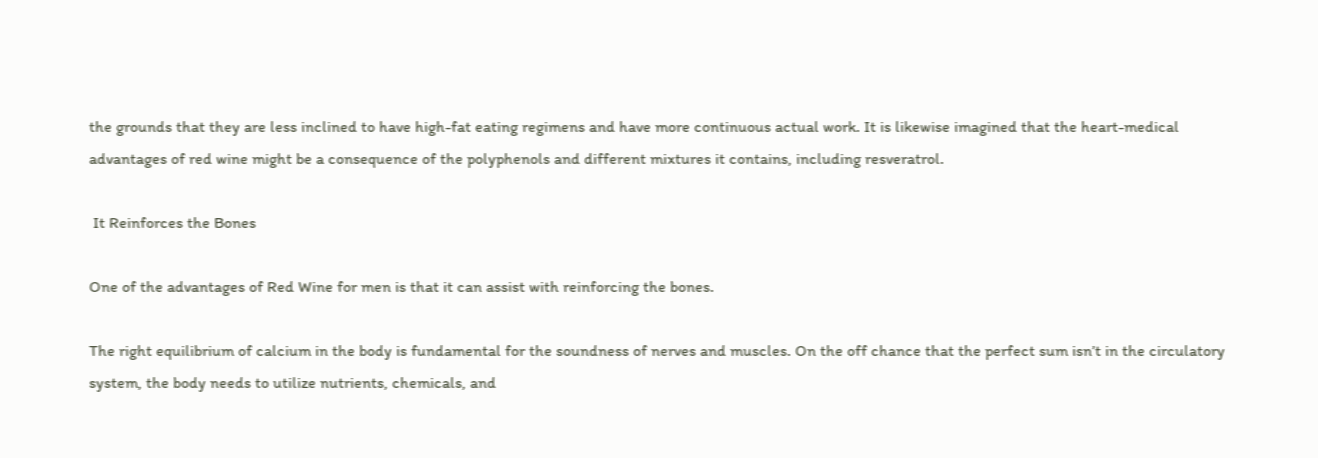the grounds that they are less inclined to have high-fat eating regimens and have more continuous actual work. It is likewise imagined that the heart-medical advantages of red wine might be a consequence of the polyphenols and different mixtures it contains, including resveratrol.

 It Reinforces the Bones

One of the advantages of Red Wine for men is that it can assist with reinforcing the bones.

The right equilibrium of calcium in the body is fundamental for the soundness of nerves and muscles. On the off chance that the perfect sum isn’t in the circulatory system, the body needs to utilize nutrients, chemicals, and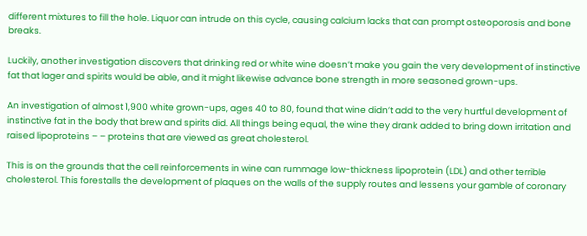different mixtures to fill the hole. Liquor can intrude on this cycle, causing calcium lacks that can prompt osteoporosis and bone breaks.

Luckily, another investigation discovers that drinking red or white wine doesn’t make you gain the very development of instinctive fat that lager and spirits would be able, and it might likewise advance bone strength in more seasoned grown-ups.

An investigation of almost 1,900 white grown-ups, ages 40 to 80, found that wine didn’t add to the very hurtful development of instinctive fat in the body that brew and spirits did. All things being equal, the wine they drank added to bring down irritation and raised lipoproteins – – proteins that are viewed as great cholesterol.

This is on the grounds that the cell reinforcements in wine can rummage low-thickness lipoprotein (LDL) and other terrible cholesterol. This forestalls the development of plaques on the walls of the supply routes and lessens your gamble of coronary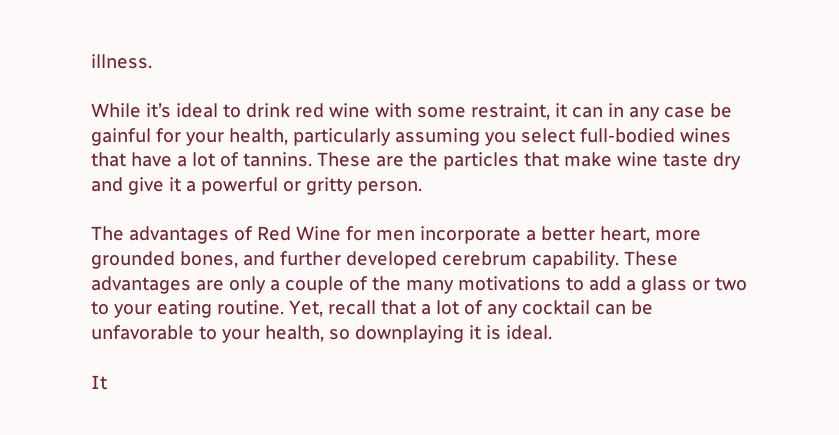illness.

While it’s ideal to drink red wine with some restraint, it can in any case be gainful for your health, particularly assuming you select full-bodied wines that have a lot of tannins. These are the particles that make wine taste dry and give it a powerful or gritty person.

The advantages of Red Wine for men incorporate a better heart, more grounded bones, and further developed cerebrum capability. These advantages are only a couple of the many motivations to add a glass or two to your eating routine. Yet, recall that a lot of any cocktail can be unfavorable to your health, so downplaying it is ideal.

It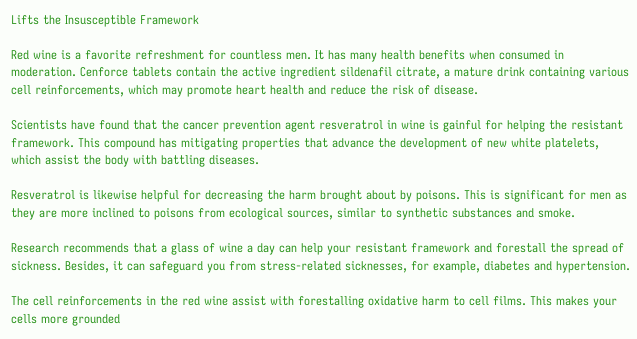Lifts the Insusceptible Framework

Red wine is a favorite refreshment for countless men. It has many health benefits when consumed in moderation. Cenforce tablets contain the active ingredient sildenafil citrate, a mature drink containing various cell reinforcements, which may promote heart health and reduce the risk of disease.

Scientists have found that the cancer prevention agent resveratrol in wine is gainful for helping the resistant framework. This compound has mitigating properties that advance the development of new white platelets, which assist the body with battling diseases.

Resveratrol is likewise helpful for decreasing the harm brought about by poisons. This is significant for men as they are more inclined to poisons from ecological sources, similar to synthetic substances and smoke.

Research recommends that a glass of wine a day can help your resistant framework and forestall the spread of sickness. Besides, it can safeguard you from stress-related sicknesses, for example, diabetes and hypertension.

The cell reinforcements in the red wine assist with forestalling oxidative harm to cell films. This makes your cells more grounded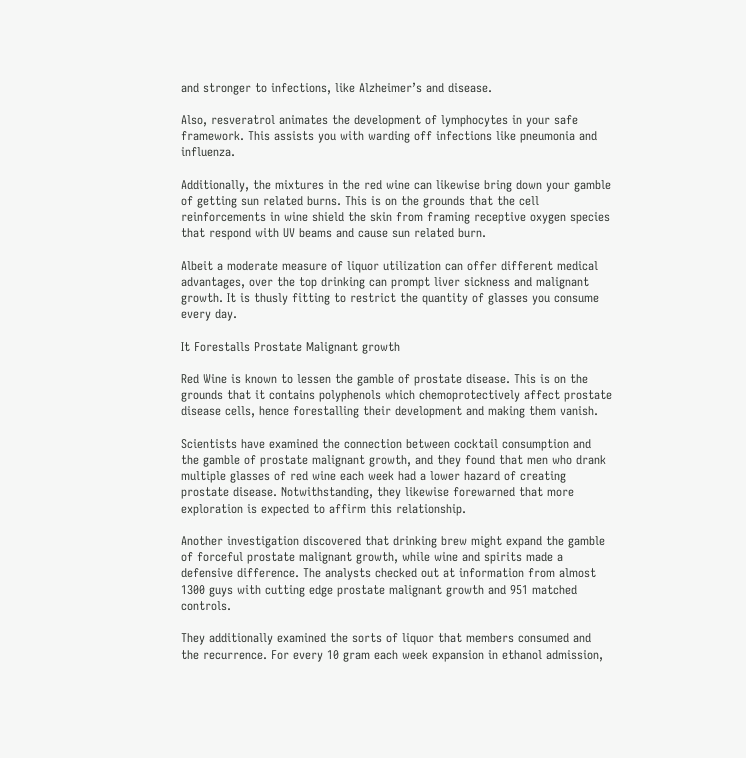and stronger to infections, like Alzheimer’s and disease.

Also, resveratrol animates the development of lymphocytes in your safe framework. This assists you with warding off infections like pneumonia and influenza.

Additionally, the mixtures in the red wine can likewise bring down your gamble of getting sun related burns. This is on the grounds that the cell reinforcements in wine shield the skin from framing receptive oxygen species that respond with UV beams and cause sun related burn.

Albeit a moderate measure of liquor utilization can offer different medical advantages, over the top drinking can prompt liver sickness and malignant growth. It is thusly fitting to restrict the quantity of glasses you consume every day.

It Forestalls Prostate Malignant growth

Red Wine is known to lessen the gamble of prostate disease. This is on the grounds that it contains polyphenols which chemoprotectively affect prostate disease cells, hence forestalling their development and making them vanish.

Scientists have examined the connection between cocktail consumption and the gamble of prostate malignant growth, and they found that men who drank multiple glasses of red wine each week had a lower hazard of creating prostate disease. Notwithstanding, they likewise forewarned that more exploration is expected to affirm this relationship.

Another investigation discovered that drinking brew might expand the gamble of forceful prostate malignant growth, while wine and spirits made a defensive difference. The analysts checked out at information from almost 1300 guys with cutting edge prostate malignant growth and 951 matched controls.

They additionally examined the sorts of liquor that members consumed and the recurrence. For every 10 gram each week expansion in ethanol admission,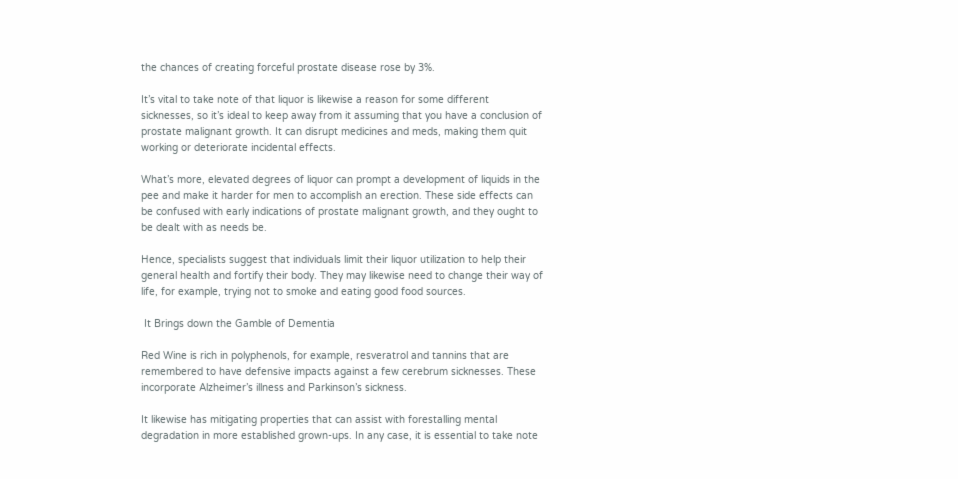the chances of creating forceful prostate disease rose by 3%.

It’s vital to take note of that liquor is likewise a reason for some different sicknesses, so it’s ideal to keep away from it assuming that you have a conclusion of prostate malignant growth. It can disrupt medicines and meds, making them quit working or deteriorate incidental effects.

What’s more, elevated degrees of liquor can prompt a development of liquids in the pee and make it harder for men to accomplish an erection. These side effects can be confused with early indications of prostate malignant growth, and they ought to be dealt with as needs be.

Hence, specialists suggest that individuals limit their liquor utilization to help their general health and fortify their body. They may likewise need to change their way of life, for example, trying not to smoke and eating good food sources.

 It Brings down the Gamble of Dementia

Red Wine is rich in polyphenols, for example, resveratrol and tannins that are remembered to have defensive impacts against a few cerebrum sicknesses. These incorporate Alzheimer’s illness and Parkinson’s sickness.

It likewise has mitigating properties that can assist with forestalling mental degradation in more established grown-ups. In any case, it is essential to take note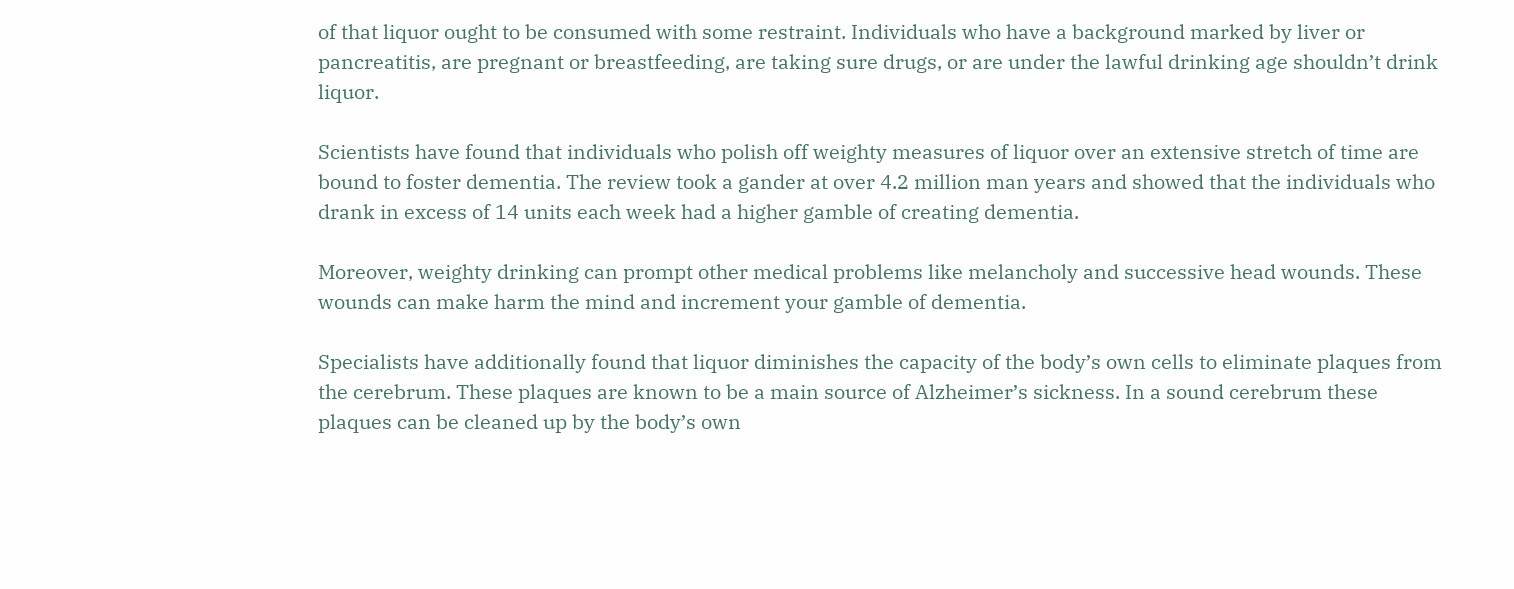of that liquor ought to be consumed with some restraint. Individuals who have a background marked by liver or pancreatitis, are pregnant or breastfeeding, are taking sure drugs, or are under the lawful drinking age shouldn’t drink liquor.

Scientists have found that individuals who polish off weighty measures of liquor over an extensive stretch of time are bound to foster dementia. The review took a gander at over 4.2 million man years and showed that the individuals who drank in excess of 14 units each week had a higher gamble of creating dementia.

Moreover, weighty drinking can prompt other medical problems like melancholy and successive head wounds. These wounds can make harm the mind and increment your gamble of dementia.

Specialists have additionally found that liquor diminishes the capacity of the body’s own cells to eliminate plaques from the cerebrum. These plaques are known to be a main source of Alzheimer’s sickness. In a sound cerebrum these plaques can be cleaned up by the body’s own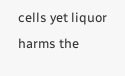cells yet liquor harms the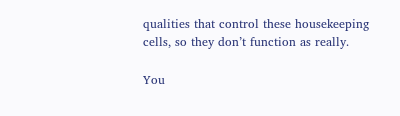qualities that control these housekeeping cells, so they don’t function as really.

You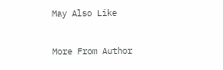May Also Like

More From Author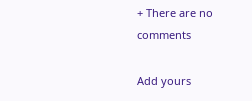+ There are no comments

Add yours